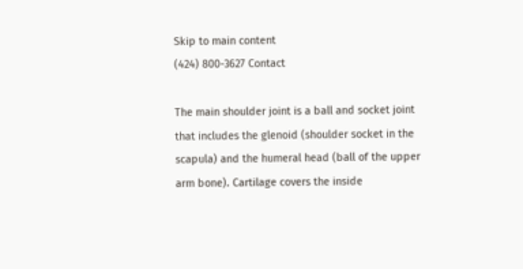Skip to main content
(424) 800-3627 Contact

The main shoulder joint is a ball and socket joint that includes the glenoid (shoulder socket in the scapula) and the humeral head (ball of the upper arm bone). Cartilage covers the inside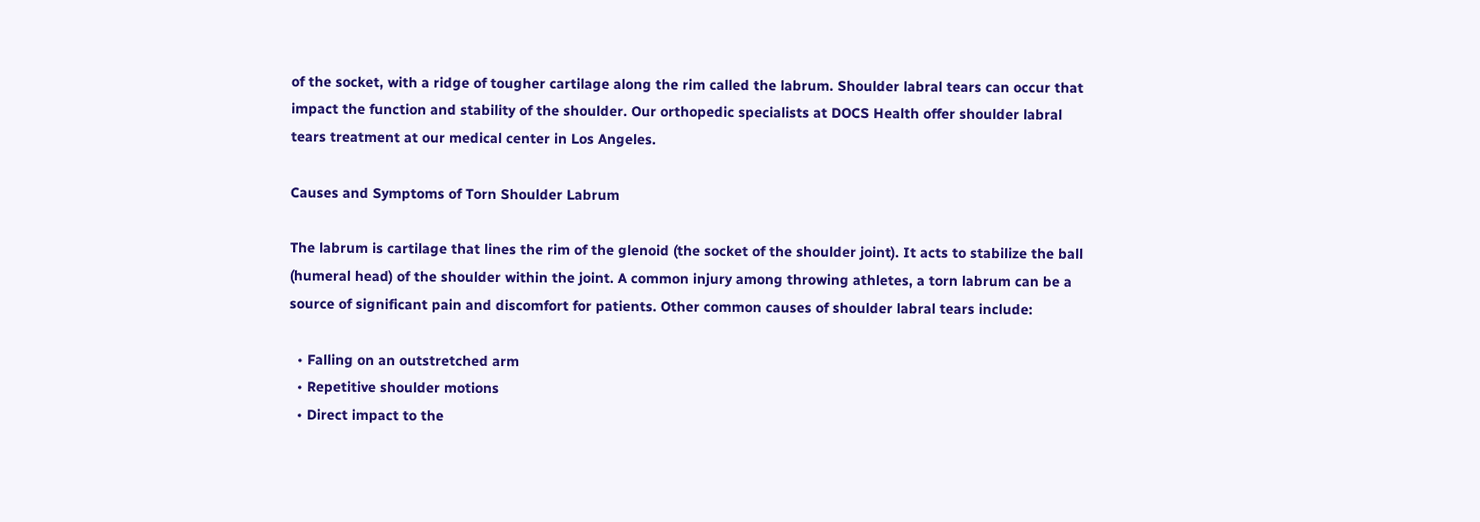of the socket, with a ridge of tougher cartilage along the rim called the labrum. Shoulder labral tears can occur that impact the function and stability of the shoulder. Our orthopedic specialists at DOCS Health offer shoulder labral tears treatment at our medical center in Los Angeles.

Causes and Symptoms of Torn Shoulder Labrum

The labrum is cartilage that lines the rim of the glenoid (the socket of the shoulder joint). It acts to stabilize the ball (humeral head) of the shoulder within the joint. A common injury among throwing athletes, a torn labrum can be a source of significant pain and discomfort for patients. Other common causes of shoulder labral tears include:

  • Falling on an outstretched arm
  • Repetitive shoulder motions
  • Direct impact to the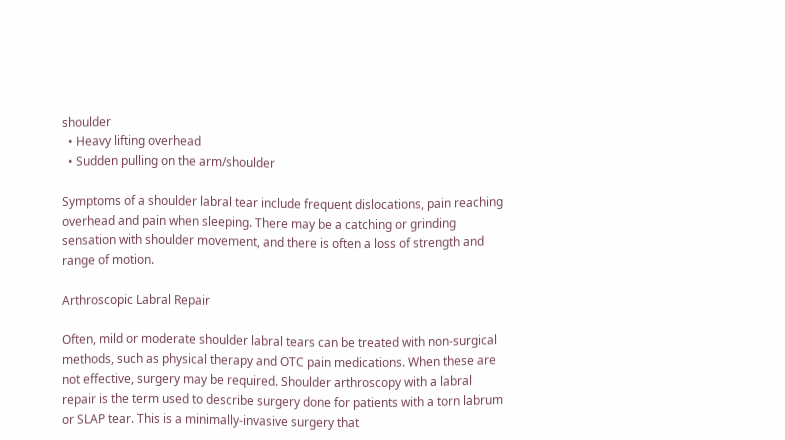shoulder
  • Heavy lifting overhead
  • Sudden pulling on the arm/shoulder

Symptoms of a shoulder labral tear include frequent dislocations, pain reaching overhead and pain when sleeping. There may be a catching or grinding sensation with shoulder movement, and there is often a loss of strength and range of motion.

Arthroscopic Labral Repair

Often, mild or moderate shoulder labral tears can be treated with non-surgical methods, such as physical therapy and OTC pain medications. When these are not effective, surgery may be required. Shoulder arthroscopy with a labral repair is the term used to describe surgery done for patients with a torn labrum or SLAP tear. This is a minimally-invasive surgery that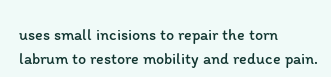uses small incisions to repair the torn labrum to restore mobility and reduce pain.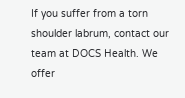If you suffer from a torn shoulder labrum, contact our team at DOCS Health. We offer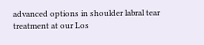advanced options in shoulder labral tear treatment at our Los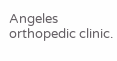Angeles orthopedic clinic.